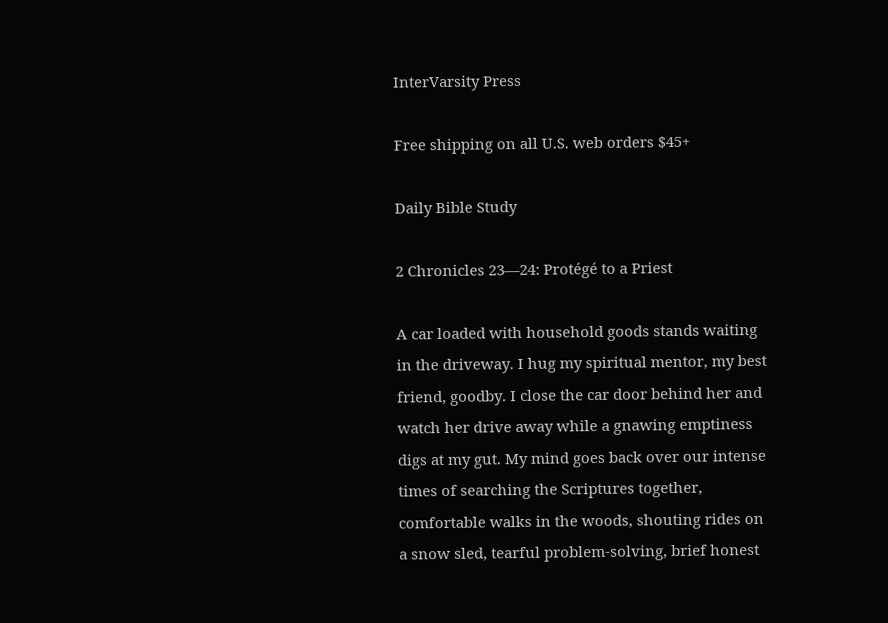InterVarsity Press

Free shipping on all U.S. web orders $45+

Daily Bible Study

2 Chronicles 23—24: Protégé to a Priest

A car loaded with household goods stands waiting in the driveway. I hug my spiritual mentor, my best friend, goodby. I close the car door behind her and watch her drive away while a gnawing emptiness digs at my gut. My mind goes back over our intense times of searching the Scriptures together, comfortable walks in the woods, shouting rides on a snow sled, tearful problem-solving, brief honest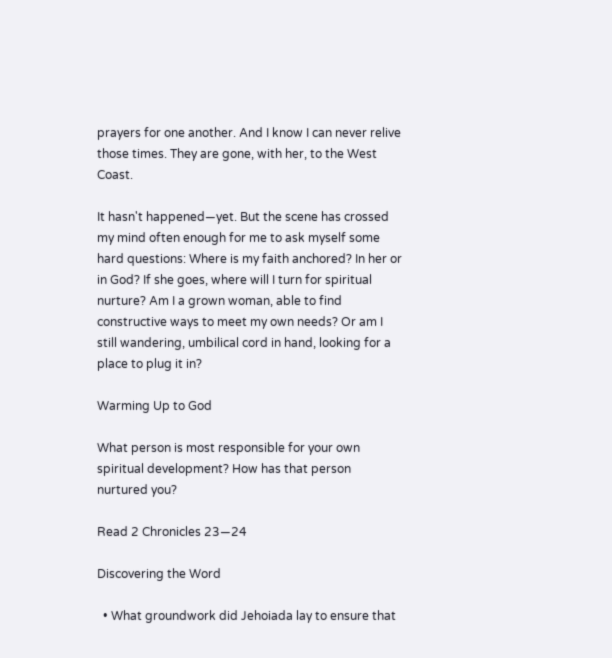prayers for one another. And I know I can never relive those times. They are gone, with her, to the West Coast.

It hasn't happened—yet. But the scene has crossed my mind often enough for me to ask myself some hard questions: Where is my faith anchored? In her or in God? If she goes, where will I turn for spiritual nurture? Am I a grown woman, able to find constructive ways to meet my own needs? Or am I still wandering, umbilical cord in hand, looking for a place to plug it in?

Warming Up to God

What person is most responsible for your own spiritual development? How has that person nurtured you?

Read 2 Chronicles 23—24

Discovering the Word

  • What groundwork did Jehoiada lay to ensure that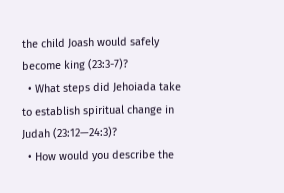the child Joash would safely become king (23:3-7)?
  • What steps did Jehoiada take to establish spiritual change in Judah (23:12—24:3)?
  • How would you describe the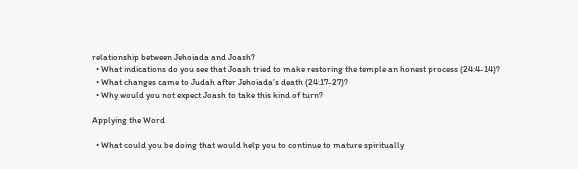relationship between Jehoiada and Joash?
  • What indications do you see that Joash tried to make restoring the temple an honest process (24:4-14)?
  • What changes came to Judah after Jehoiada's death (24:17-27)?
  • Why would you not expect Joash to take this kind of turn?

Applying the Word

  • What could you be doing that would help you to continue to mature spiritually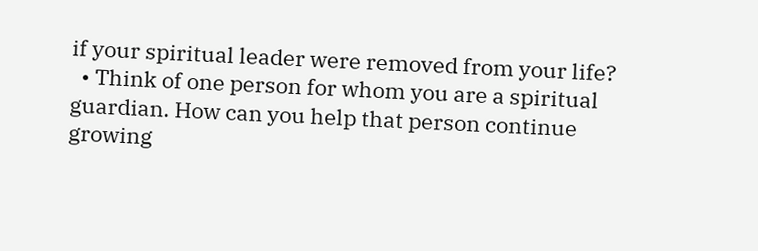if your spiritual leader were removed from your life?
  • Think of one person for whom you are a spiritual guardian. How can you help that person continue growing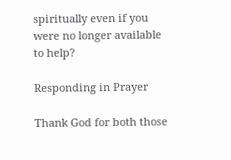spiritually even if you were no longer available to help?

Responding in Prayer

Thank God for both those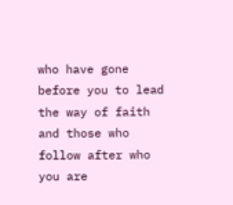who have gone before you to lead the way of faith and those who follow after who you are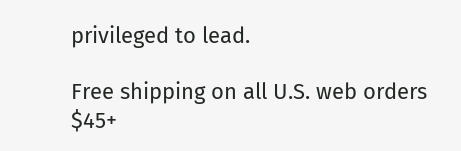privileged to lead.

Free shipping on all U.S. web orders $45+